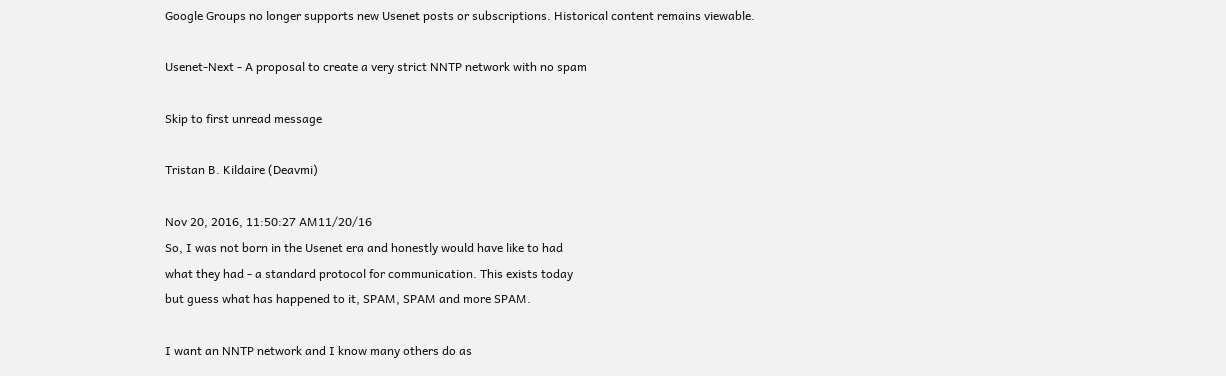Google Groups no longer supports new Usenet posts or subscriptions. Historical content remains viewable.

Usenet-Next - A proposal to create a very strict NNTP network with no spam

Skip to first unread message

Tristan B. Kildaire (Deavmi)

Nov 20, 2016, 11:50:27 AM11/20/16
So, I was not born in the Usenet era and honestly would have like to had
what they had - a standard protocol for communication. This exists today
but guess what has happened to it, SPAM, SPAM and more SPAM.

I want an NNTP network and I know many others do as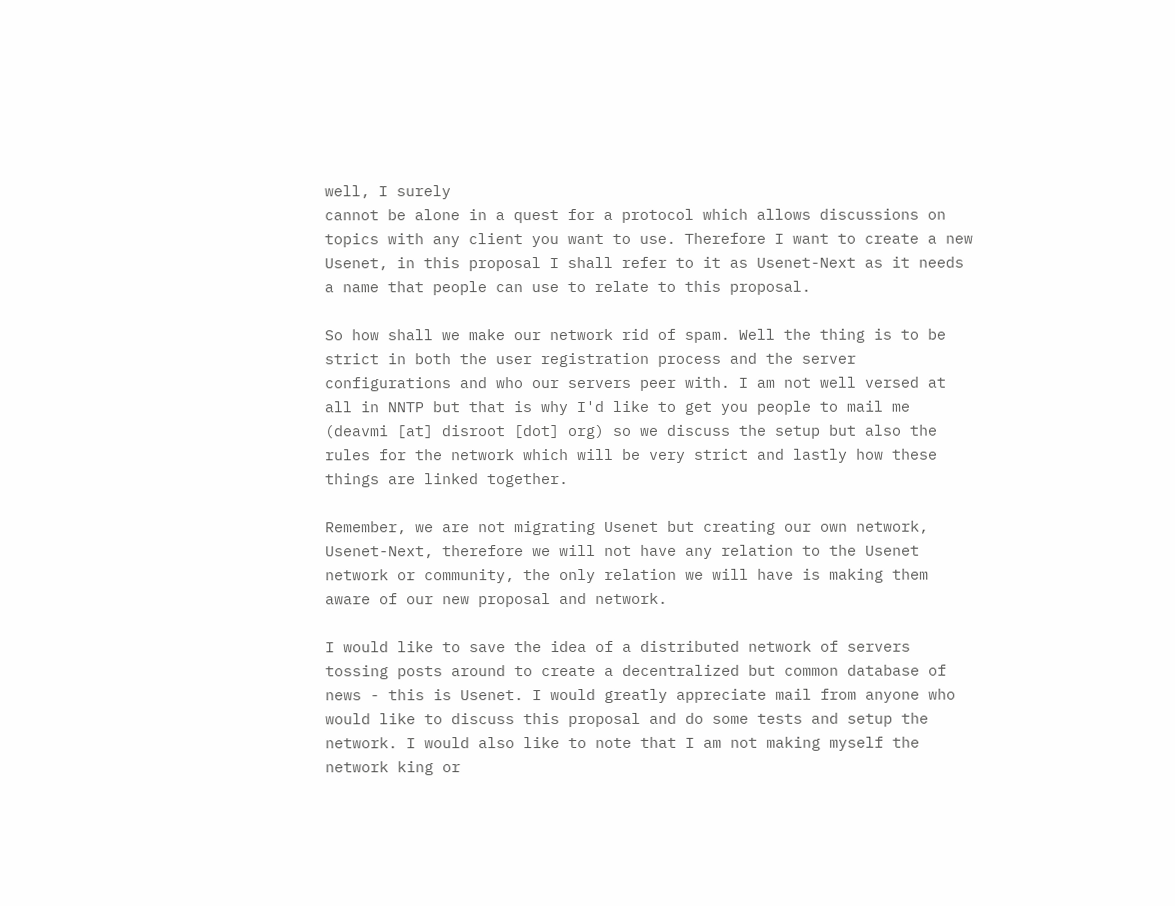well, I surely
cannot be alone in a quest for a protocol which allows discussions on
topics with any client you want to use. Therefore I want to create a new
Usenet, in this proposal I shall refer to it as Usenet-Next as it needs
a name that people can use to relate to this proposal.

So how shall we make our network rid of spam. Well the thing is to be
strict in both the user registration process and the server
configurations and who our servers peer with. I am not well versed at
all in NNTP but that is why I'd like to get you people to mail me
(deavmi [at] disroot [dot] org) so we discuss the setup but also the
rules for the network which will be very strict and lastly how these
things are linked together.

Remember, we are not migrating Usenet but creating our own network,
Usenet-Next, therefore we will not have any relation to the Usenet
network or community, the only relation we will have is making them
aware of our new proposal and network.

I would like to save the idea of a distributed network of servers
tossing posts around to create a decentralized but common database of
news - this is Usenet. I would greatly appreciate mail from anyone who
would like to discuss this proposal and do some tests and setup the
network. I would also like to note that I am not making myself the
network king or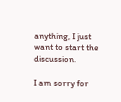anything, I just want to start the discussion.

I am sorry for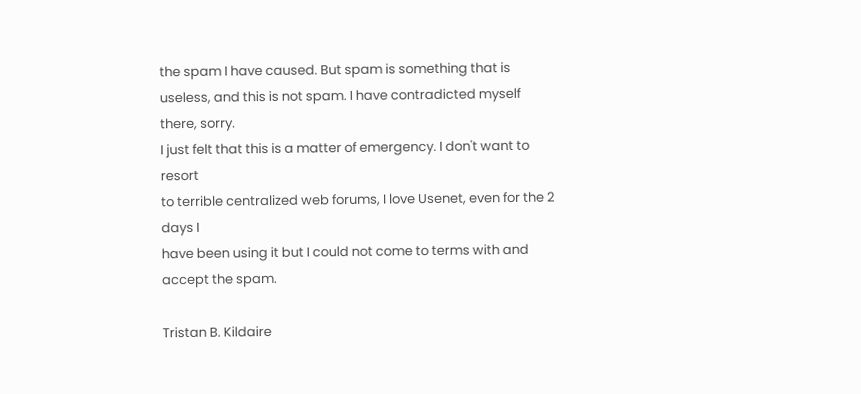the spam I have caused. But spam is something that is
useless, and this is not spam. I have contradicted myself there, sorry.
I just felt that this is a matter of emergency. I don't want to resort
to terrible centralized web forums, I love Usenet, even for the 2 days I
have been using it but I could not come to terms with and accept the spam.

Tristan B. Kildaire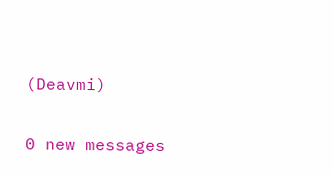(Deavmi)

0 new messages